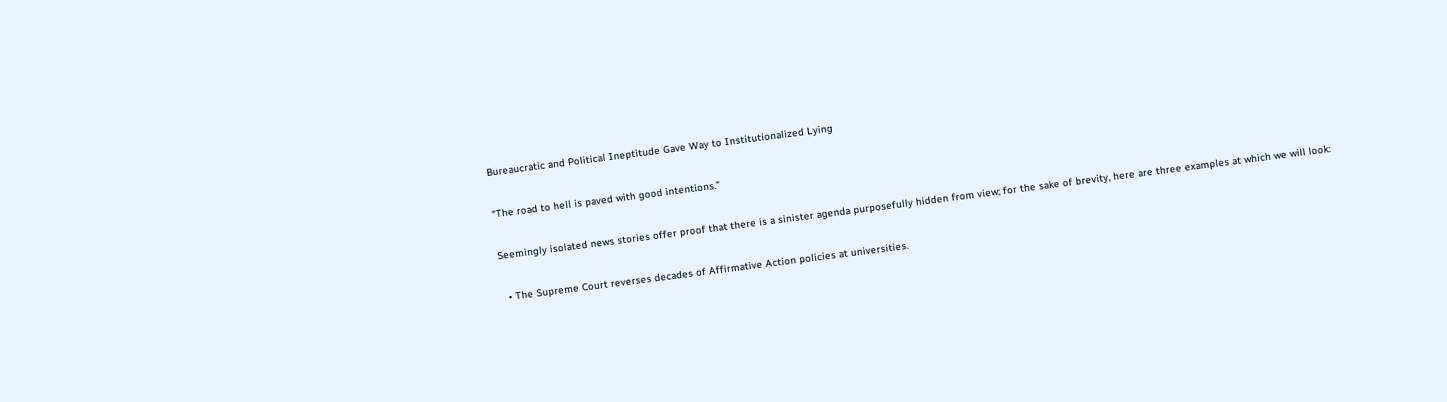Bureaucratic and Political Ineptitude Gave Way to Institutionalized Lying

“The road to hell is paved with good intentions.”

Seemingly isolated news stories offer proof that there is a sinister agenda purposefully hidden from view; for the sake of brevity, here are three examples at which we will look:

  • The Supreme Court reverses decades of Affirmative Action policies at universities.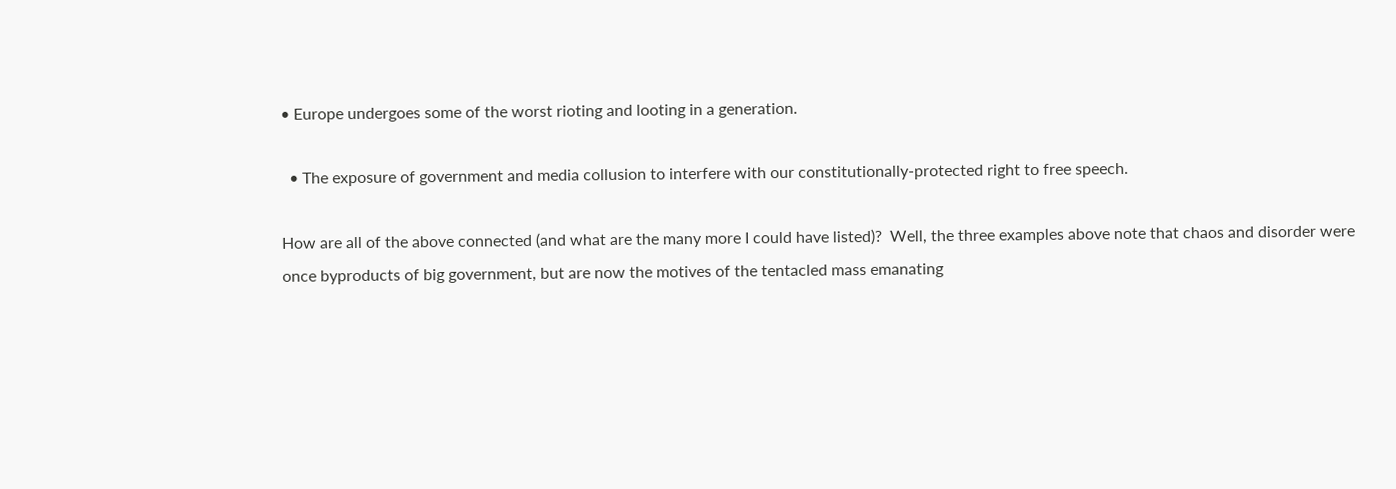• Europe undergoes some of the worst rioting and looting in a generation.

  • The exposure of government and media collusion to interfere with our constitutionally-protected right to free speech.

How are all of the above connected (and what are the many more I could have listed)?  Well, the three examples above note that chaos and disorder were once byproducts of big government, but are now the motives of the tentacled mass emanating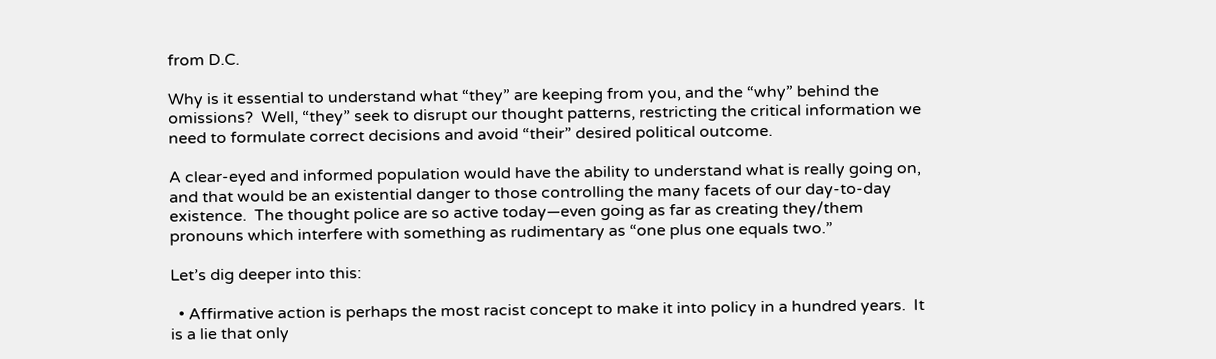from D.C.

Why is it essential to understand what “they” are keeping from you, and the “why” behind the omissions?  Well, “they” seek to disrupt our thought patterns, restricting the critical information we need to formulate correct decisions and avoid “their” desired political outcome.

A clear-eyed and informed population would have the ability to understand what is really going on, and that would be an existential danger to those controlling the many facets of our day-to-day existence.  The thought police are so active today—even going as far as creating they/them pronouns which interfere with something as rudimentary as “one plus one equals two.”

Let’s dig deeper into this:

  • Affirmative action is perhaps the most racist concept to make it into policy in a hundred years.  It is a lie that only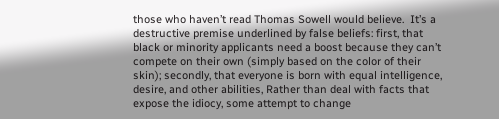those who haven’t read Thomas Sowell would believe.  It’s a destructive premise underlined by false beliefs: first, that black or minority applicants need a boost because they can’t compete on their own (simply based on the color of their skin); secondly, that everyone is born with equal intelligence, desire, and other abilities, Rather than deal with facts that expose the idiocy, some attempt to change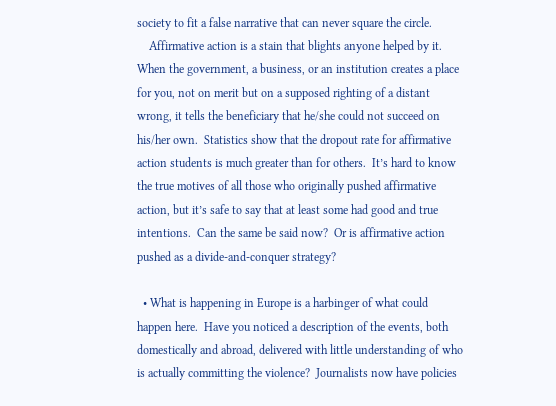society to fit a false narrative that can never square the circle.
    Affirmative action is a stain that blights anyone helped by it.  When the government, a business, or an institution creates a place for you, not on merit but on a supposed righting of a distant wrong, it tells the beneficiary that he/she could not succeed on his/her own.  Statistics show that the dropout rate for affirmative action students is much greater than for others.  It’s hard to know the true motives of all those who originally pushed affirmative action, but it’s safe to say that at least some had good and true intentions.  Can the same be said now?  Or is affirmative action pushed as a divide-and-conquer strategy?

  • What is happening in Europe is a harbinger of what could happen here.  Have you noticed a description of the events, both domestically and abroad, delivered with little understanding of who is actually committing the violence?  Journalists now have policies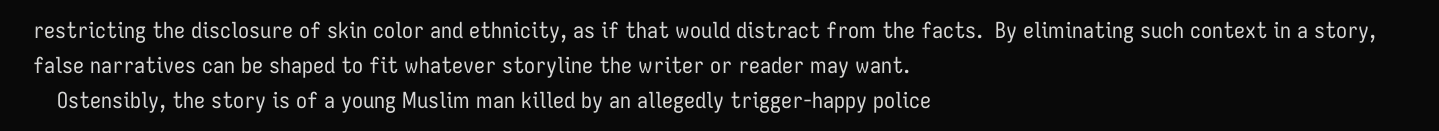restricting the disclosure of skin color and ethnicity, as if that would distract from the facts.  By eliminating such context in a story, false narratives can be shaped to fit whatever storyline the writer or reader may want.
    Ostensibly, the story is of a young Muslim man killed by an allegedly trigger-happy police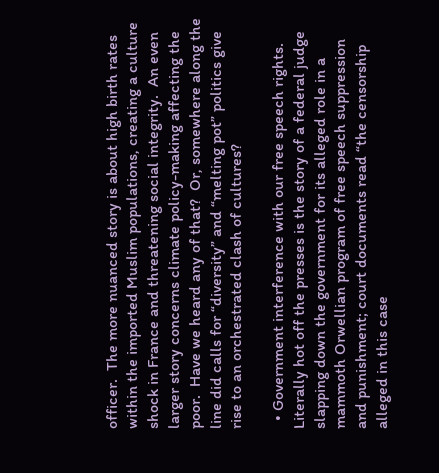officer.  The more nuanced story is about high birth rates within the imported Muslim populations, creating a culture shock in France and threatening social integrity.  An even larger story concerns climate policy-making affecting the poor.  Have we heard any of that?  Or, somewhere along the line did calls for “diversity” and “melting pot” politics give rise to an orchestrated clash of cultures?

  • Government interference with our free speech rights.  Literally hot off the presses is the story of a federal judge slapping down the government for its alleged role in a mammoth Orwellian program of free speech suppression and punishment; court documents read “the censorship alleged in this case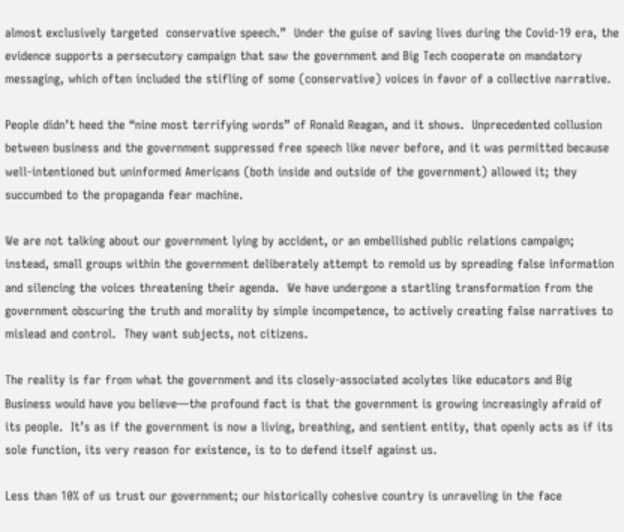almost exclusively targeted  conservative speech.”  Under the guise of saving lives during the Covid-19 era, the evidence supports a persecutory campaign that saw the government and Big Tech cooperate on mandatory messaging, which often included the stifling of some (conservative) voices in favor of a collective narrative.

People didn’t heed the “nine most terrifying words” of Ronald Reagan, and it shows.  Unprecedented collusion between business and the government suppressed free speech like never before, and it was permitted because well-intentioned but uninformed Americans (both inside and outside of the government) allowed it; they succumbed to the propaganda fear machine.

We are not talking about our government lying by accident, or an embellished public relations campaign; instead, small groups within the government deliberately attempt to remold us by spreading false information and silencing the voices threatening their agenda.  We have undergone a startling transformation from the government obscuring the truth and morality by simple incompetence, to actively creating false narratives to mislead and control.  They want subjects, not citizens.

The reality is far from what the government and its closely-associated acolytes like educators and Big Business would have you believe—the profound fact is that the government is growing increasingly afraid of its people.  It’s as if the government is now a living, breathing, and sentient entity, that openly acts as if its sole function, its very reason for existence, is to to defend itself against us.

Less than 10% of us trust our government; our historically cohesive country is unraveling in the face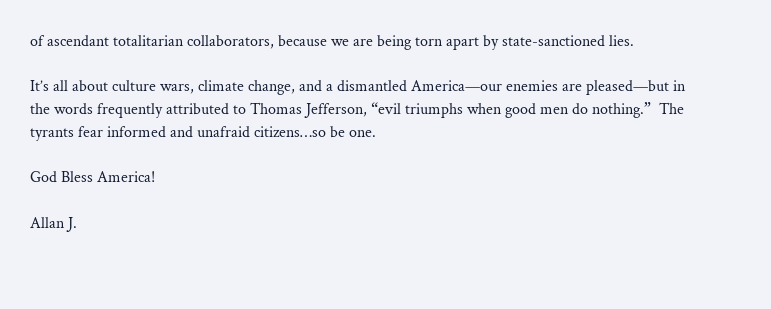of ascendant totalitarian collaborators, because we are being torn apart by state-sanctioned lies.

It’s all about culture wars, climate change, and a dismantled America—our enemies are pleased—but in the words frequently attributed to Thomas Jefferson, “evil triumphs when good men do nothing.”  The tyrants fear informed and unafraid citizens…so be one.

God Bless America!

Allan J.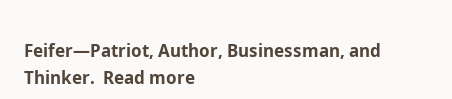Feifer—Patriot, Author, Businessman, and Thinker.  Read more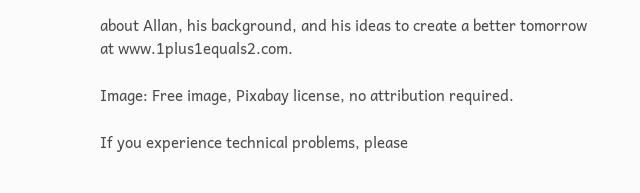about Allan, his background, and his ideas to create a better tomorrow at www.1plus1equals2.com.

Image: Free image, Pixabay license, no attribution required.

If you experience technical problems, please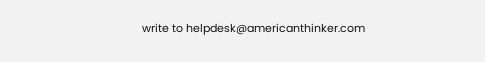write to helpdesk@americanthinker.com